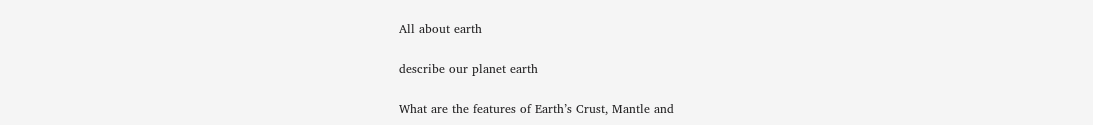All about earth

describe our planet earth

What are the features of Earth’s Crust, Mantle and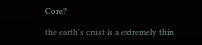Core?

the earth's crust is a extremely thin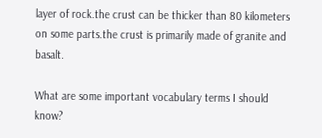layer of rock.the crust can be thicker than 80 kilometers on some parts.the crust is primarily made of granite and basalt.

What are some important vocabulary terms I should know?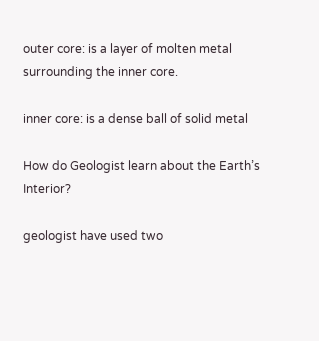outer core: is a layer of molten metal surrounding the inner core.

inner core: is a dense ball of solid metal

How do Geologist learn about the Earth’s Interior?

geologist have used two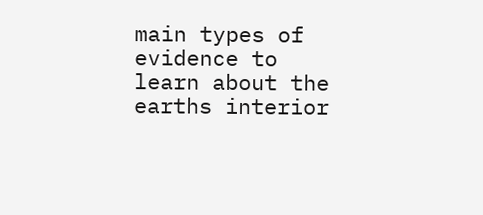main types of evidence to learn about the earths interior